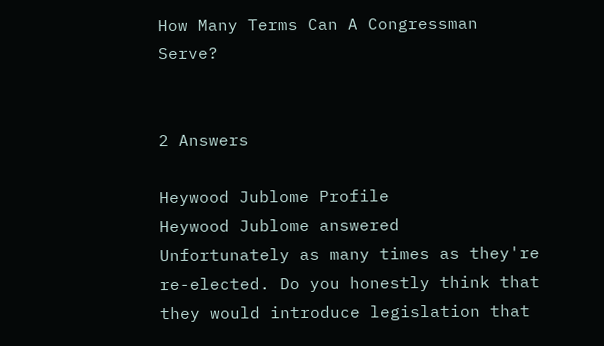How Many Terms Can A Congressman Serve?


2 Answers

Heywood Jublome Profile
Heywood Jublome answered
Unfortunately as many times as they're re-elected. Do you honestly think that they would introduce legislation that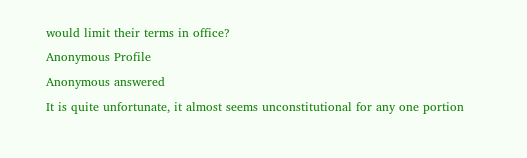would limit their terms in office?
Anonymous Profile
Anonymous answered
It is quite unfortunate, it almost seems unconstitutional for any one portion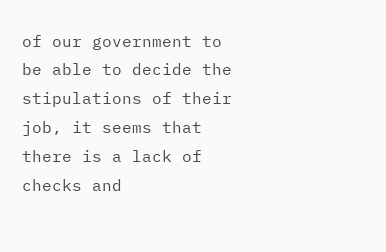of our government to be able to decide the stipulations of their job, it seems that there is a lack of checks and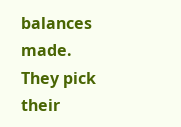balances made.  They pick their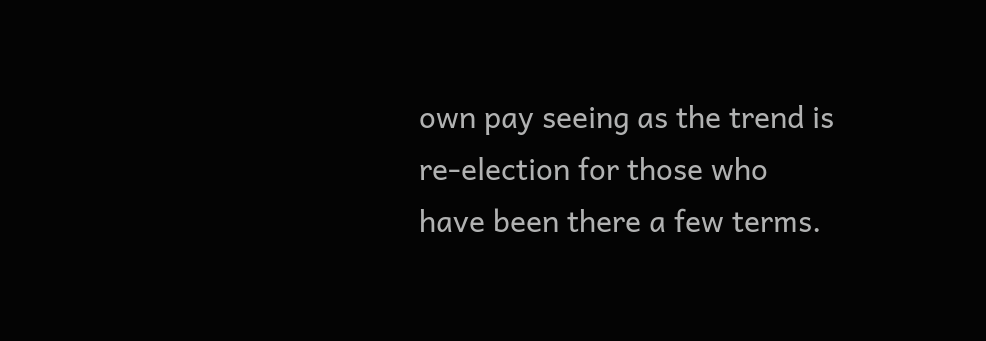own pay seeing as the trend is re-election for those who have been there a few terms.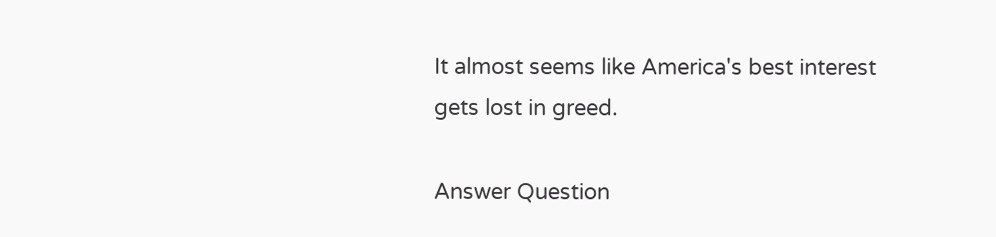It almost seems like America's best interest gets lost in greed.

Answer Question